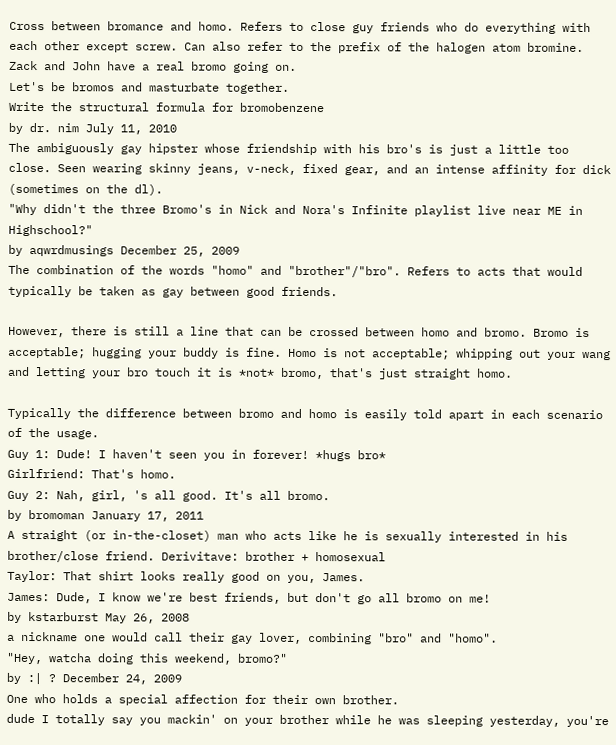Cross between bromance and homo. Refers to close guy friends who do everything with each other except screw. Can also refer to the prefix of the halogen atom bromine.
Zack and John have a real bromo going on.
Let's be bromos and masturbate together.
Write the structural formula for bromobenzene
by dr. nim July 11, 2010
The ambiguously gay hipster whose friendship with his bro's is just a little too close. Seen wearing skinny jeans, v-neck, fixed gear, and an intense affinity for dick (sometimes on the dl).
"Why didn't the three Bromo's in Nick and Nora's Infinite playlist live near ME in Highschool?"
by aqwrdmusings December 25, 2009
The combination of the words "homo" and "brother"/"bro". Refers to acts that would typically be taken as gay between good friends.

However, there is still a line that can be crossed between homo and bromo. Bromo is acceptable; hugging your buddy is fine. Homo is not acceptable; whipping out your wang and letting your bro touch it is *not* bromo, that's just straight homo.

Typically the difference between bromo and homo is easily told apart in each scenario of the usage.
Guy 1: Dude! I haven't seen you in forever! *hugs bro*
Girlfriend: That's homo.
Guy 2: Nah, girl, 's all good. It's all bromo.
by bromoman January 17, 2011
A straight (or in-the-closet) man who acts like he is sexually interested in his brother/close friend. Derivitave: brother + homosexual
Taylor: That shirt looks really good on you, James.
James: Dude, I know we're best friends, but don't go all bromo on me!
by kstarburst May 26, 2008
a nickname one would call their gay lover, combining "bro" and "homo".
"Hey, watcha doing this weekend, bromo?"
by :| ? December 24, 2009
One who holds a special affection for their own brother.
dude I totally say you mackin' on your brother while he was sleeping yesterday, you're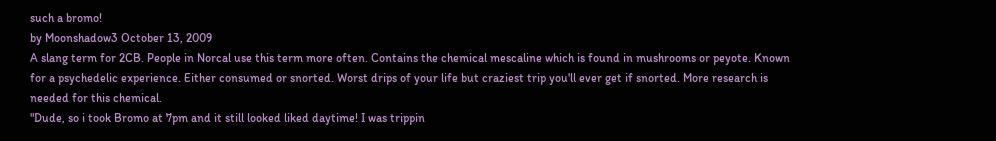such a bromo!
by Moonshadow3 October 13, 2009
A slang term for 2CB. People in Norcal use this term more often. Contains the chemical mescaline which is found in mushrooms or peyote. Known for a psychedelic experience. Either consumed or snorted. Worst drips of your life but craziest trip you'll ever get if snorted. More research is needed for this chemical.
"Dude, so i took Bromo at 7pm and it still looked liked daytime! I was trippin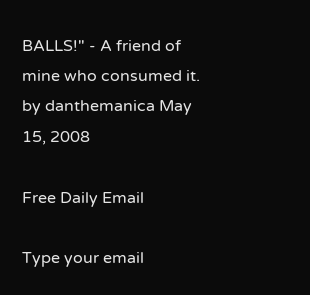BALLS!" - A friend of mine who consumed it.
by danthemanica May 15, 2008

Free Daily Email

Type your email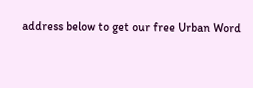address below to get our free Urban Word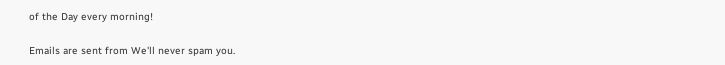of the Day every morning!

Emails are sent from We'll never spam you.